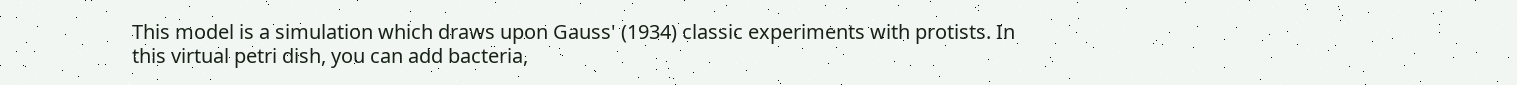This model is a simulation which draws upon Gauss' (1934) classic experiments with protists. In this virtual petri dish, you can add bacteria,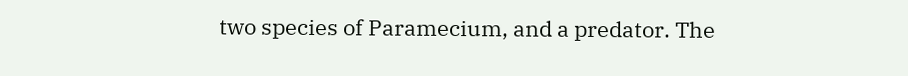two species of Paramecium, and a predator. The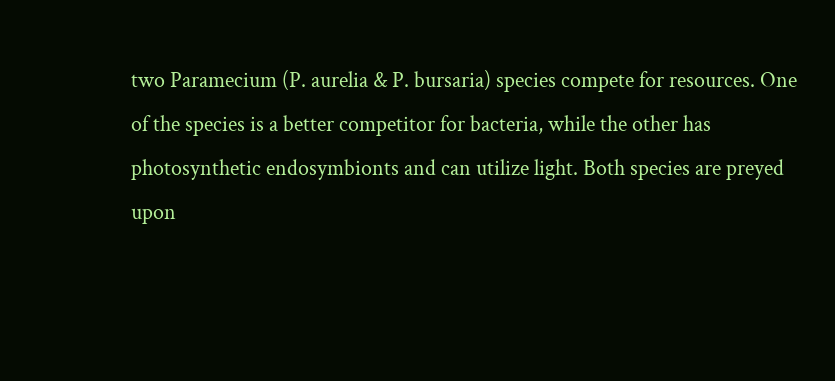two Paramecium (P. aurelia & P. bursaria) species compete for resources. One of the species is a better competitor for bacteria, while the other has photosynthetic endosymbionts and can utilize light. Both species are preyed upon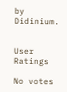by Didinium.


User Ratings

No votes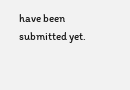have been submitted yet.